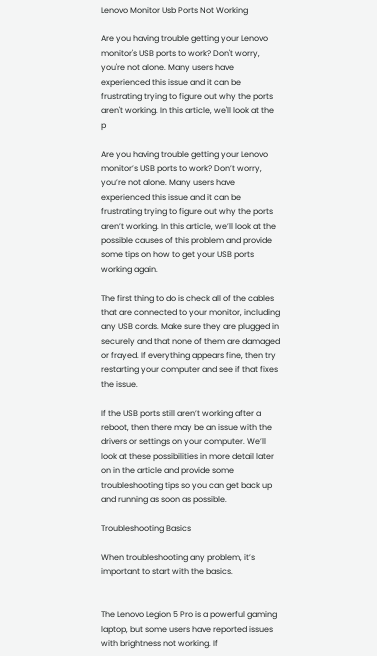Lenovo Monitor Usb Ports Not Working

Are you having trouble getting your Lenovo monitor's USB ports to work? Don't worry, you're not alone. Many users have experienced this issue and it can be frustrating trying to figure out why the ports aren't working. In this article, we'll look at the p

Are you having trouble getting your Lenovo monitor’s USB ports to work? Don’t worry, you’re not alone. Many users have experienced this issue and it can be frustrating trying to figure out why the ports aren’t working. In this article, we’ll look at the possible causes of this problem and provide some tips on how to get your USB ports working again.

The first thing to do is check all of the cables that are connected to your monitor, including any USB cords. Make sure they are plugged in securely and that none of them are damaged or frayed. If everything appears fine, then try restarting your computer and see if that fixes the issue.

If the USB ports still aren’t working after a reboot, then there may be an issue with the drivers or settings on your computer. We’ll look at these possibilities in more detail later on in the article and provide some troubleshooting tips so you can get back up and running as soon as possible.

Troubleshooting Basics

When troubleshooting any problem, it’s important to start with the basics.


The Lenovo Legion 5 Pro is a powerful gaming laptop, but some users have reported issues with brightness not working. If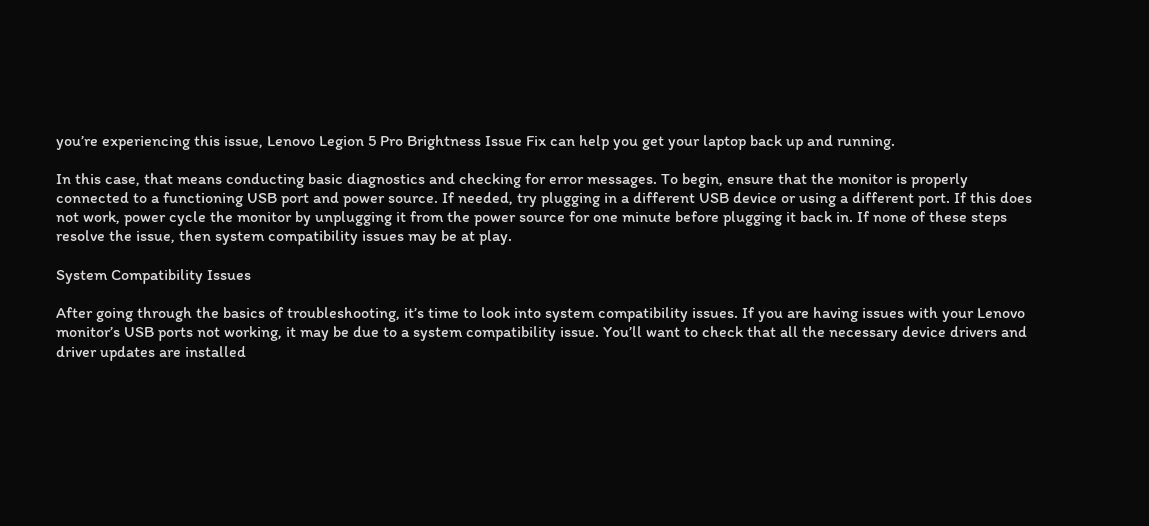you’re experiencing this issue, Lenovo Legion 5 Pro Brightness Issue Fix can help you get your laptop back up and running.

In this case, that means conducting basic diagnostics and checking for error messages. To begin, ensure that the monitor is properly connected to a functioning USB port and power source. If needed, try plugging in a different USB device or using a different port. If this does not work, power cycle the monitor by unplugging it from the power source for one minute before plugging it back in. If none of these steps resolve the issue, then system compatibility issues may be at play.

System Compatibility Issues

After going through the basics of troubleshooting, it’s time to look into system compatibility issues. If you are having issues with your Lenovo monitor’s USB ports not working, it may be due to a system compatibility issue. You’ll want to check that all the necessary device drivers and driver updates are installed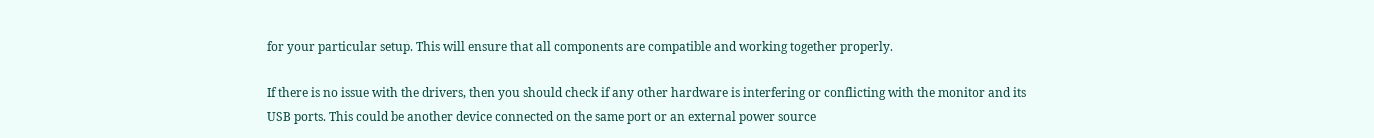for your particular setup. This will ensure that all components are compatible and working together properly.

If there is no issue with the drivers, then you should check if any other hardware is interfering or conflicting with the monitor and its USB ports. This could be another device connected on the same port or an external power source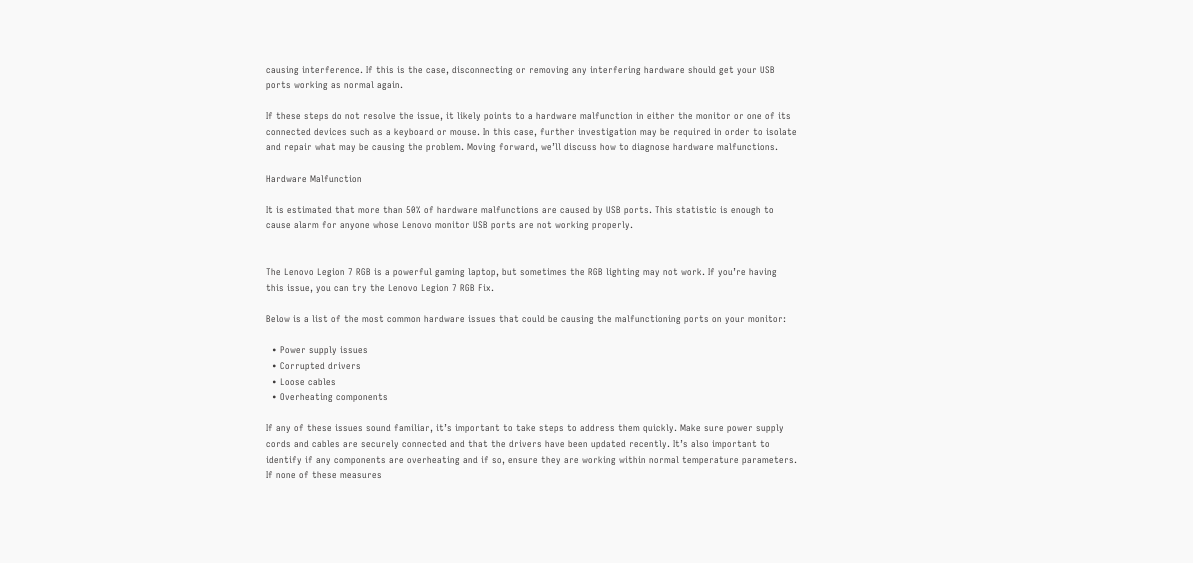causing interference. If this is the case, disconnecting or removing any interfering hardware should get your USB ports working as normal again.

If these steps do not resolve the issue, it likely points to a hardware malfunction in either the monitor or one of its connected devices such as a keyboard or mouse. In this case, further investigation may be required in order to isolate and repair what may be causing the problem. Moving forward, we’ll discuss how to diagnose hardware malfunctions.

Hardware Malfunction

It is estimated that more than 50% of hardware malfunctions are caused by USB ports. This statistic is enough to cause alarm for anyone whose Lenovo monitor USB ports are not working properly.


The Lenovo Legion 7 RGB is a powerful gaming laptop, but sometimes the RGB lighting may not work. If you’re having this issue, you can try the Lenovo Legion 7 RGB Fix.

Below is a list of the most common hardware issues that could be causing the malfunctioning ports on your monitor:

  • Power supply issues
  • Corrupted drivers
  • Loose cables
  • Overheating components

If any of these issues sound familiar, it’s important to take steps to address them quickly. Make sure power supply cords and cables are securely connected and that the drivers have been updated recently. It’s also important to identify if any components are overheating and if so, ensure they are working within normal temperature parameters. If none of these measures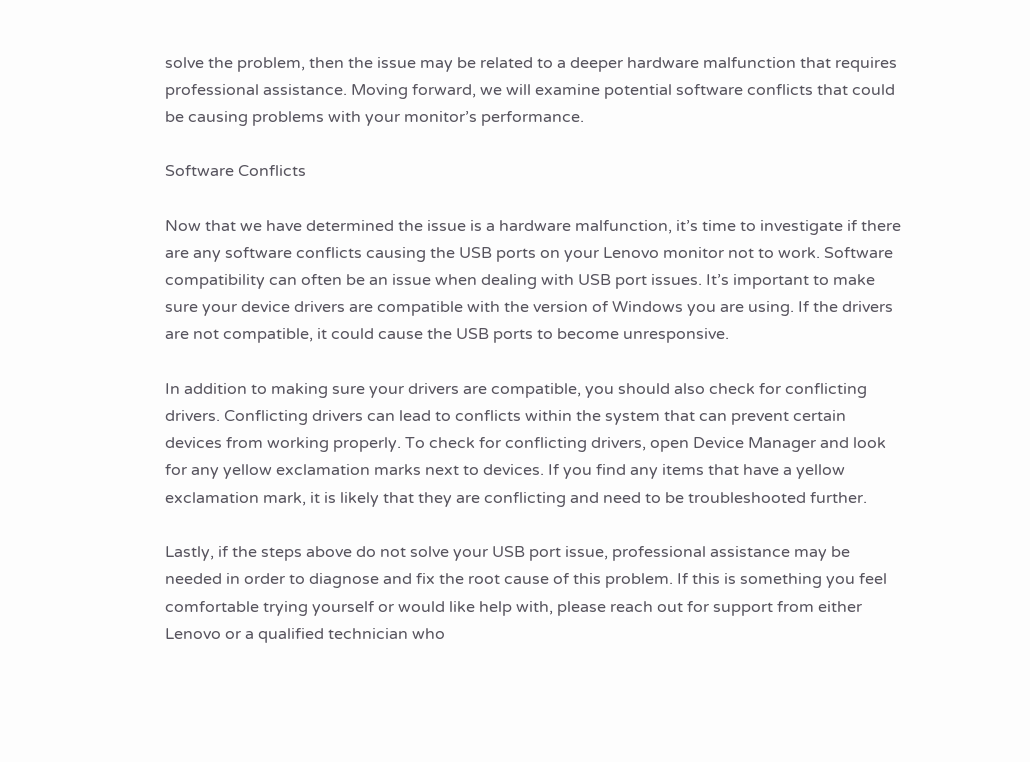solve the problem, then the issue may be related to a deeper hardware malfunction that requires professional assistance. Moving forward, we will examine potential software conflicts that could be causing problems with your monitor’s performance.

Software Conflicts

Now that we have determined the issue is a hardware malfunction, it’s time to investigate if there are any software conflicts causing the USB ports on your Lenovo monitor not to work. Software compatibility can often be an issue when dealing with USB port issues. It’s important to make sure your device drivers are compatible with the version of Windows you are using. If the drivers are not compatible, it could cause the USB ports to become unresponsive.

In addition to making sure your drivers are compatible, you should also check for conflicting drivers. Conflicting drivers can lead to conflicts within the system that can prevent certain devices from working properly. To check for conflicting drivers, open Device Manager and look for any yellow exclamation marks next to devices. If you find any items that have a yellow exclamation mark, it is likely that they are conflicting and need to be troubleshooted further.

Lastly, if the steps above do not solve your USB port issue, professional assistance may be needed in order to diagnose and fix the root cause of this problem. If this is something you feel comfortable trying yourself or would like help with, please reach out for support from either Lenovo or a qualified technician who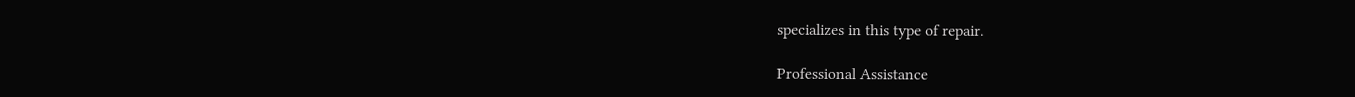specializes in this type of repair.

Professional Assistance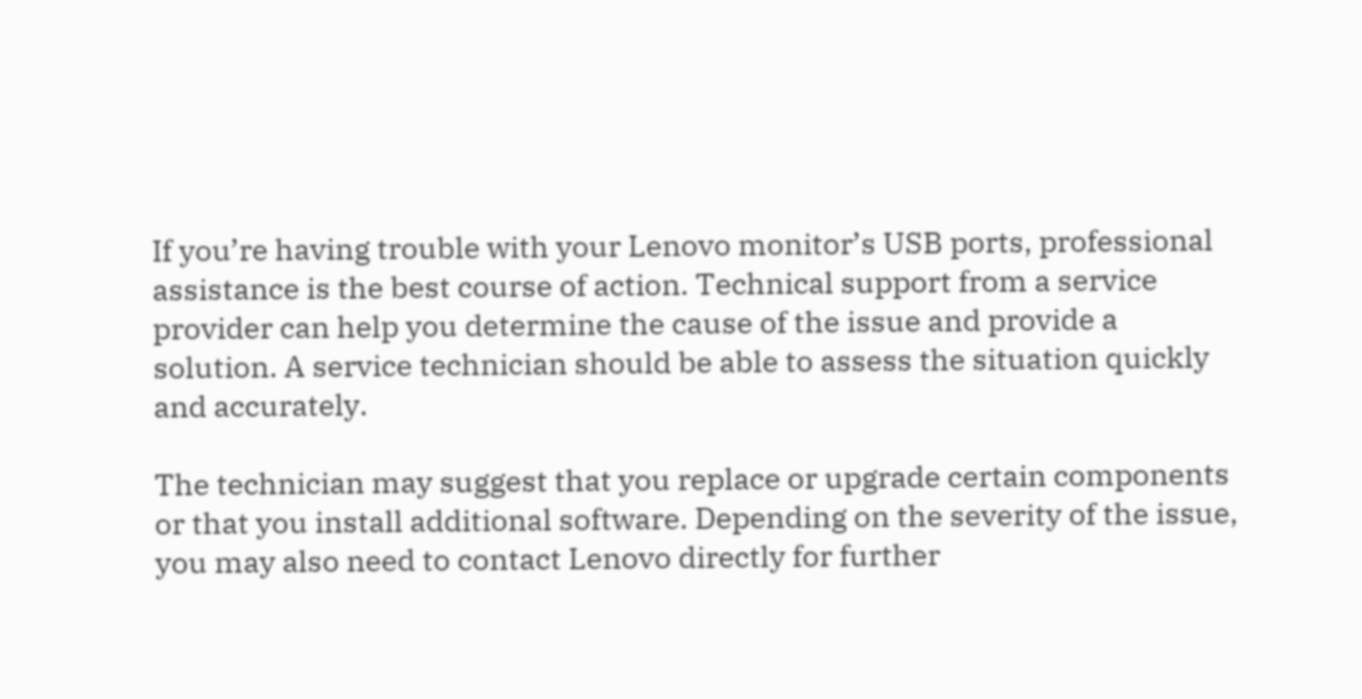If you’re having trouble with your Lenovo monitor’s USB ports, professional assistance is the best course of action. Technical support from a service provider can help you determine the cause of the issue and provide a solution. A service technician should be able to assess the situation quickly and accurately.

The technician may suggest that you replace or upgrade certain components or that you install additional software. Depending on the severity of the issue, you may also need to contact Lenovo directly for further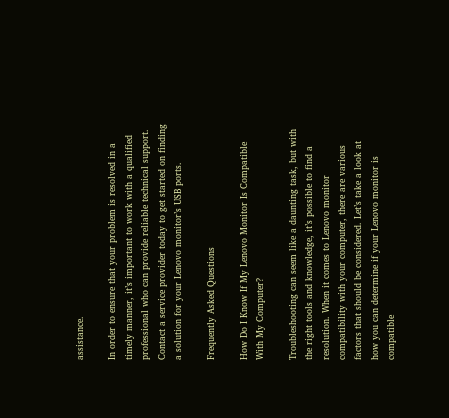assistance.

In order to ensure that your problem is resolved in a timely manner, it’s important to work with a qualified professional who can provide reliable technical support. Contact a service provider today to get started on finding a solution for your Lenovo monitor’s USB ports.

Frequently Asked Questions

How Do I Know If My Lenovo Monitor Is Compatible With My Computer?

Troubleshooting can seem like a daunting task, but with the right tools and knowledge, it’s possible to find a resolution. When it comes to Lenovo monitor compatibility with your computer, there are various factors that should be considered. Let’s take a look at how you can determine if your Lenovo monitor is compatible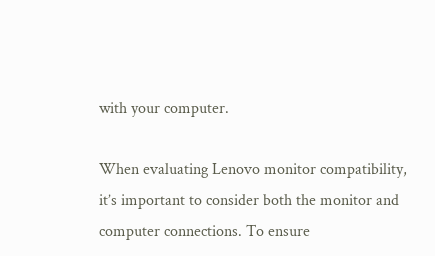with your computer.

When evaluating Lenovo monitor compatibility, it’s important to consider both the monitor and computer connections. To ensure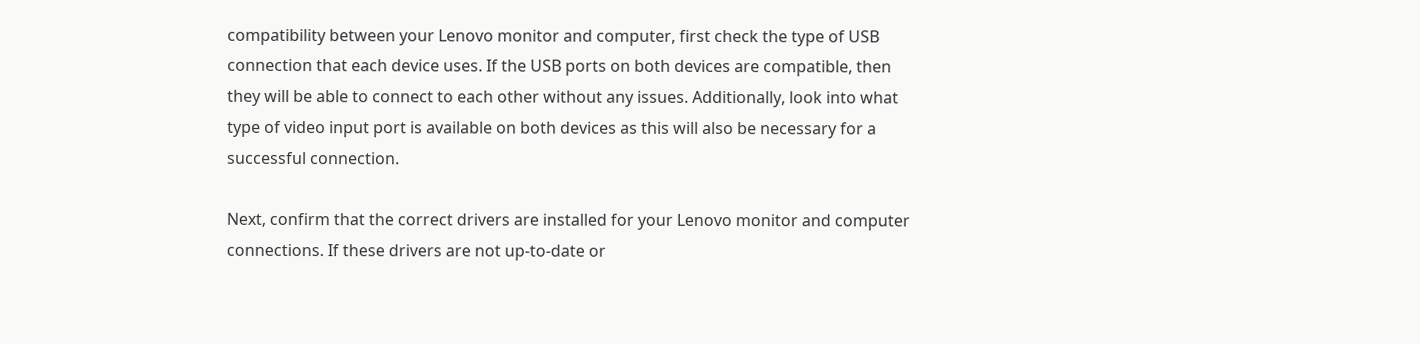compatibility between your Lenovo monitor and computer, first check the type of USB connection that each device uses. If the USB ports on both devices are compatible, then they will be able to connect to each other without any issues. Additionally, look into what type of video input port is available on both devices as this will also be necessary for a successful connection.

Next, confirm that the correct drivers are installed for your Lenovo monitor and computer connections. If these drivers are not up-to-date or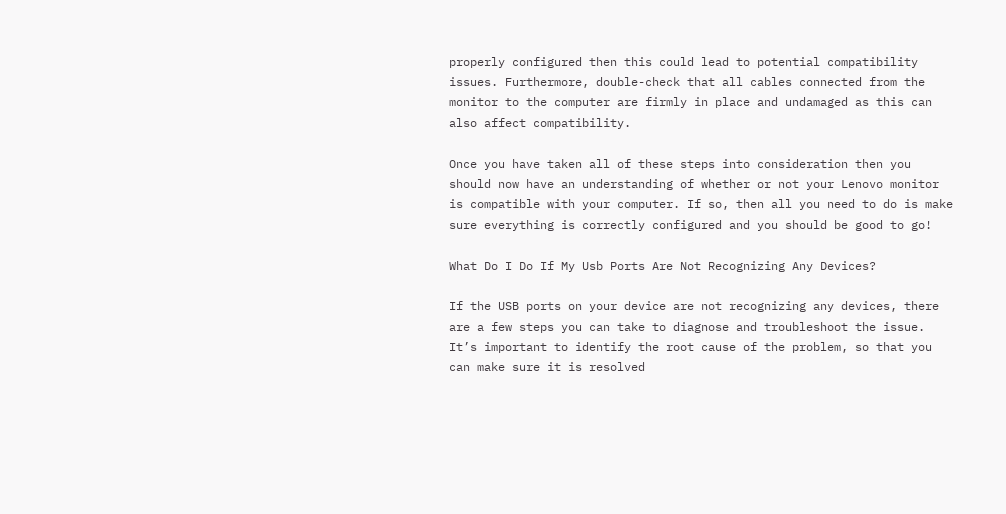properly configured then this could lead to potential compatibility issues. Furthermore, double-check that all cables connected from the monitor to the computer are firmly in place and undamaged as this can also affect compatibility.

Once you have taken all of these steps into consideration then you should now have an understanding of whether or not your Lenovo monitor is compatible with your computer. If so, then all you need to do is make sure everything is correctly configured and you should be good to go!

What Do I Do If My Usb Ports Are Not Recognizing Any Devices?

If the USB ports on your device are not recognizing any devices, there are a few steps you can take to diagnose and troubleshoot the issue. It’s important to identify the root cause of the problem, so that you can make sure it is resolved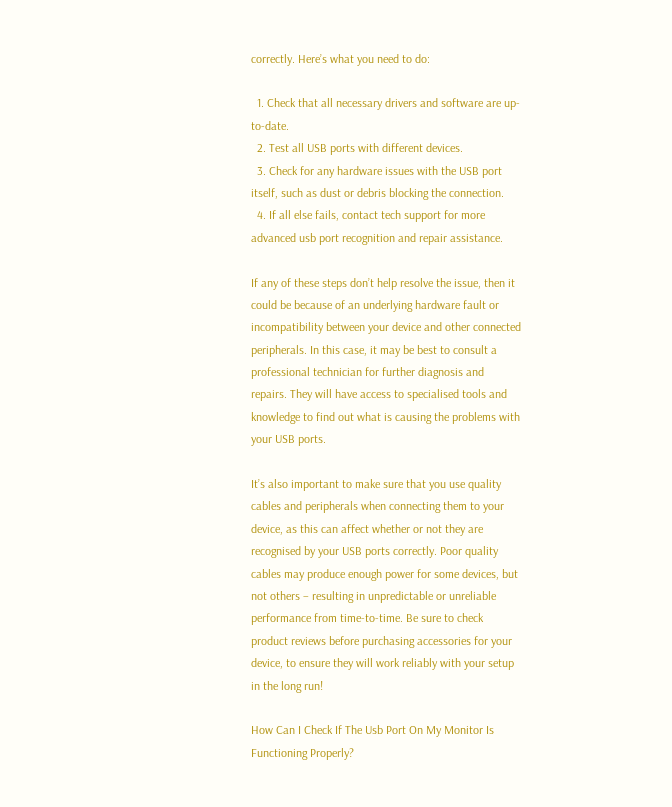correctly. Here’s what you need to do:

  1. Check that all necessary drivers and software are up-to-date.
  2. Test all USB ports with different devices.
  3. Check for any hardware issues with the USB port itself, such as dust or debris blocking the connection.
  4. If all else fails, contact tech support for more advanced usb port recognition and repair assistance.

If any of these steps don’t help resolve the issue, then it could be because of an underlying hardware fault or incompatibility between your device and other connected peripherals. In this case, it may be best to consult a professional technician for further diagnosis and repairs. They will have access to specialised tools and knowledge to find out what is causing the problems with your USB ports.

It’s also important to make sure that you use quality cables and peripherals when connecting them to your device, as this can affect whether or not they are recognised by your USB ports correctly. Poor quality cables may produce enough power for some devices, but not others – resulting in unpredictable or unreliable performance from time-to-time. Be sure to check product reviews before purchasing accessories for your device, to ensure they will work reliably with your setup in the long run!

How Can I Check If The Usb Port On My Monitor Is Functioning Properly?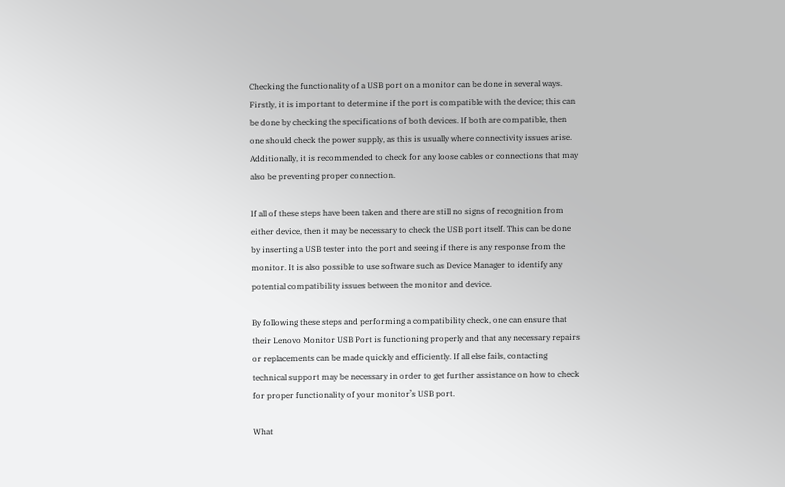Checking the functionality of a USB port on a monitor can be done in several ways. Firstly, it is important to determine if the port is compatible with the device; this can be done by checking the specifications of both devices. If both are compatible, then one should check the power supply, as this is usually where connectivity issues arise. Additionally, it is recommended to check for any loose cables or connections that may also be preventing proper connection.

If all of these steps have been taken and there are still no signs of recognition from either device, then it may be necessary to check the USB port itself. This can be done by inserting a USB tester into the port and seeing if there is any response from the monitor. It is also possible to use software such as Device Manager to identify any potential compatibility issues between the monitor and device.

By following these steps and performing a compatibility check, one can ensure that their Lenovo Monitor USB Port is functioning properly and that any necessary repairs or replacements can be made quickly and efficiently. If all else fails, contacting technical support may be necessary in order to get further assistance on how to check for proper functionality of your monitor’s USB port.

What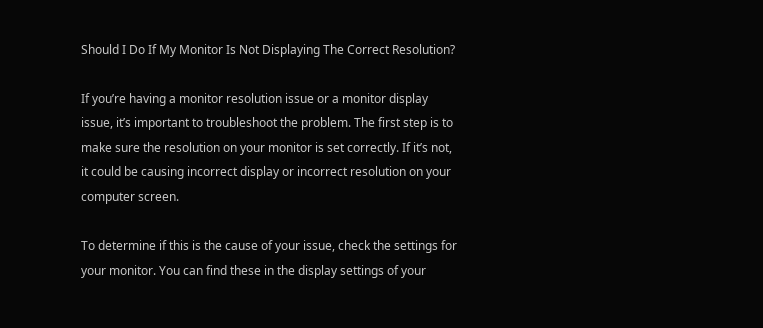Should I Do If My Monitor Is Not Displaying The Correct Resolution?

If you’re having a monitor resolution issue or a monitor display issue, it’s important to troubleshoot the problem. The first step is to make sure the resolution on your monitor is set correctly. If it’s not, it could be causing incorrect display or incorrect resolution on your computer screen.

To determine if this is the cause of your issue, check the settings for your monitor. You can find these in the display settings of your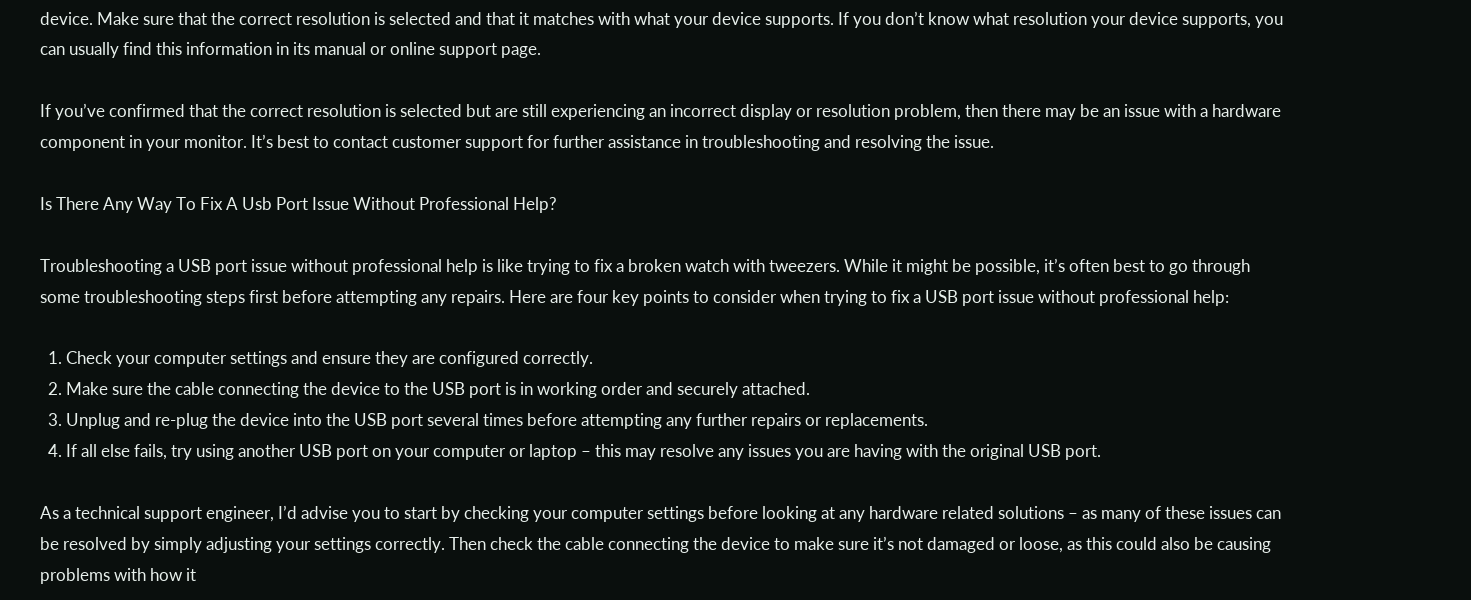device. Make sure that the correct resolution is selected and that it matches with what your device supports. If you don’t know what resolution your device supports, you can usually find this information in its manual or online support page.

If you’ve confirmed that the correct resolution is selected but are still experiencing an incorrect display or resolution problem, then there may be an issue with a hardware component in your monitor. It’s best to contact customer support for further assistance in troubleshooting and resolving the issue.

Is There Any Way To Fix A Usb Port Issue Without Professional Help?

Troubleshooting a USB port issue without professional help is like trying to fix a broken watch with tweezers. While it might be possible, it’s often best to go through some troubleshooting steps first before attempting any repairs. Here are four key points to consider when trying to fix a USB port issue without professional help:

  1. Check your computer settings and ensure they are configured correctly.
  2. Make sure the cable connecting the device to the USB port is in working order and securely attached.
  3. Unplug and re-plug the device into the USB port several times before attempting any further repairs or replacements.
  4. If all else fails, try using another USB port on your computer or laptop – this may resolve any issues you are having with the original USB port.

As a technical support engineer, I’d advise you to start by checking your computer settings before looking at any hardware related solutions – as many of these issues can be resolved by simply adjusting your settings correctly. Then check the cable connecting the device to make sure it’s not damaged or loose, as this could also be causing problems with how it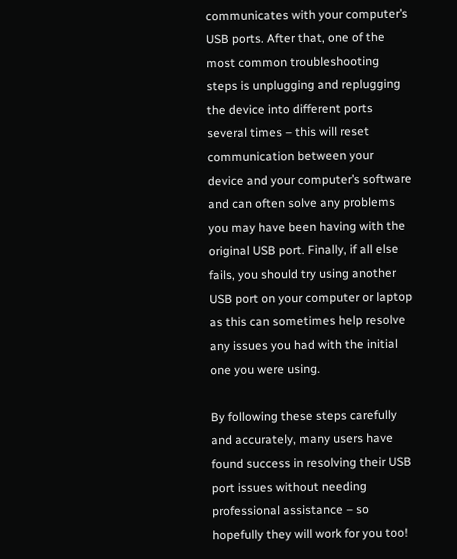communicates with your computer’s USB ports. After that, one of the most common troubleshooting steps is unplugging and replugging the device into different ports several times – this will reset communication between your device and your computer’s software and can often solve any problems you may have been having with the original USB port. Finally, if all else fails, you should try using another USB port on your computer or laptop as this can sometimes help resolve any issues you had with the initial one you were using.

By following these steps carefully and accurately, many users have found success in resolving their USB port issues without needing professional assistance – so hopefully they will work for you too!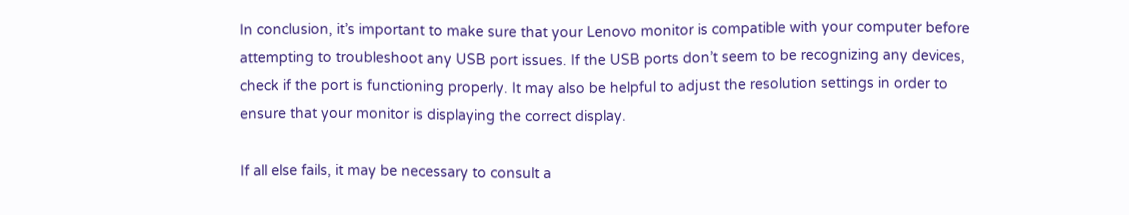In conclusion, it’s important to make sure that your Lenovo monitor is compatible with your computer before attempting to troubleshoot any USB port issues. If the USB ports don’t seem to be recognizing any devices, check if the port is functioning properly. It may also be helpful to adjust the resolution settings in order to ensure that your monitor is displaying the correct display.

If all else fails, it may be necessary to consult a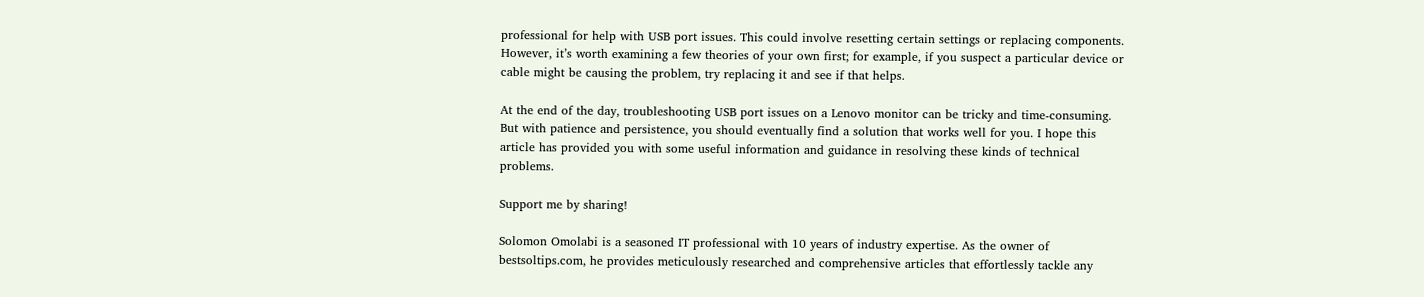professional for help with USB port issues. This could involve resetting certain settings or replacing components. However, it’s worth examining a few theories of your own first; for example, if you suspect a particular device or cable might be causing the problem, try replacing it and see if that helps.

At the end of the day, troubleshooting USB port issues on a Lenovo monitor can be tricky and time-consuming. But with patience and persistence, you should eventually find a solution that works well for you. I hope this article has provided you with some useful information and guidance in resolving these kinds of technical problems.

Support me by sharing!

Solomon Omolabi is a seasoned IT professional with 10 years of industry expertise. As the owner of bestsoltips.com, he provides meticulously researched and comprehensive articles that effortlessly tackle any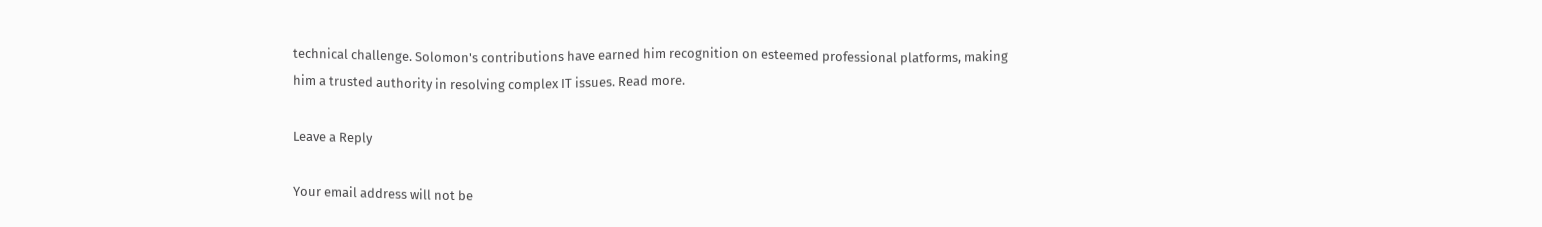technical challenge. Solomon's contributions have earned him recognition on esteemed professional platforms, making him a trusted authority in resolving complex IT issues. Read more.

Leave a Reply

Your email address will not be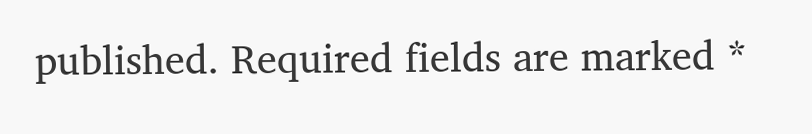published. Required fields are marked *